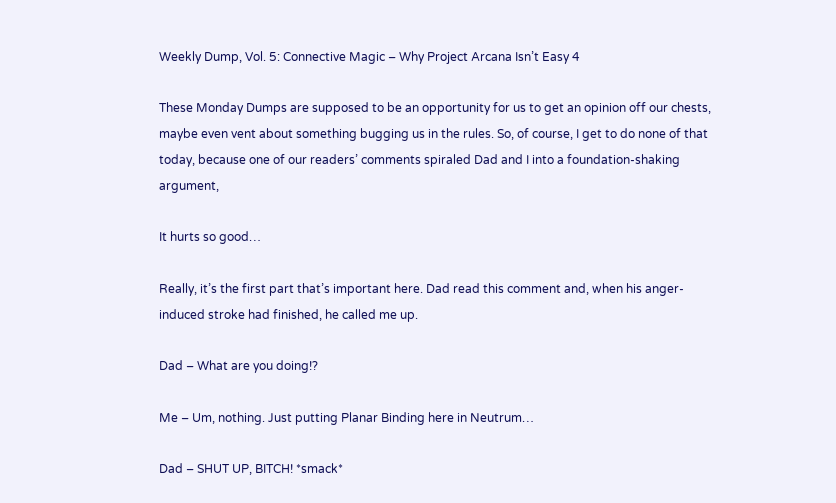Weekly Dump, Vol. 5: Connective Magic – Why Project Arcana Isn’t Easy 4

These Monday Dumps are supposed to be an opportunity for us to get an opinion off our chests, maybe even vent about something bugging us in the rules. So, of course, I get to do none of that today, because one of our readers’ comments spiraled Dad and I into a foundation-shaking argument,

It hurts so good…

Really, it’s the first part that’s important here. Dad read this comment and, when his anger-induced stroke had finished, he called me up.

Dad – What are you doing!?

Me – Um, nothing. Just putting Planar Binding here in Neutrum…

Dad – SHUT UP, BITCH! *smack*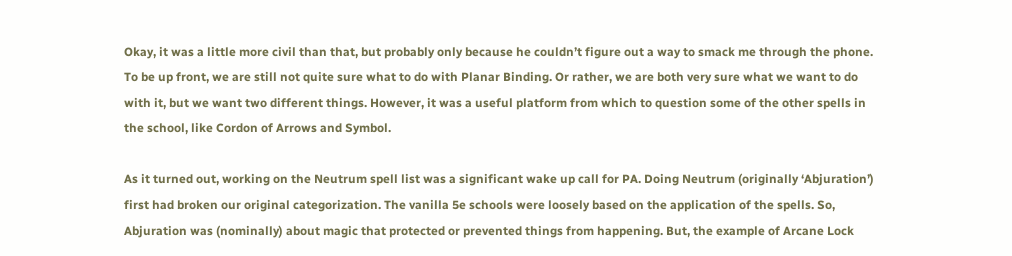Okay, it was a little more civil than that, but probably only because he couldn’t figure out a way to smack me through the phone. To be up front, we are still not quite sure what to do with Planar Binding. Or rather, we are both very sure what we want to do with it, but we want two different things. However, it was a useful platform from which to question some of the other spells in the school, like Cordon of Arrows and Symbol.

As it turned out, working on the Neutrum spell list was a significant wake up call for PA. Doing Neutrum (originally ‘Abjuration’) first had broken our original categorization. The vanilla 5e schools were loosely based on the application of the spells. So, Abjuration was (nominally) about magic that protected or prevented things from happening. But, the example of Arcane Lock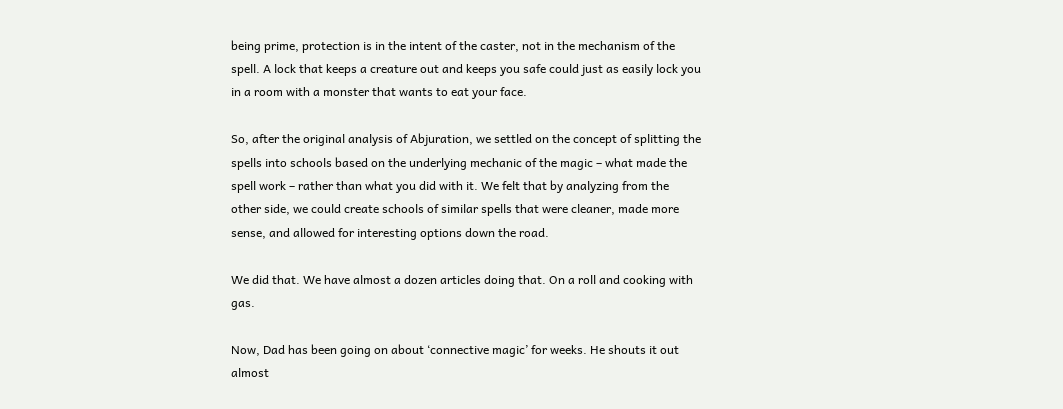being prime, protection is in the intent of the caster, not in the mechanism of the spell. A lock that keeps a creature out and keeps you safe could just as easily lock you in a room with a monster that wants to eat your face.

So, after the original analysis of Abjuration, we settled on the concept of splitting the spells into schools based on the underlying mechanic of the magic – what made the spell work – rather than what you did with it. We felt that by analyzing from the other side, we could create schools of similar spells that were cleaner, made more sense, and allowed for interesting options down the road.

We did that. We have almost a dozen articles doing that. On a roll and cooking with gas.

Now, Dad has been going on about ‘connective magic’ for weeks. He shouts it out almost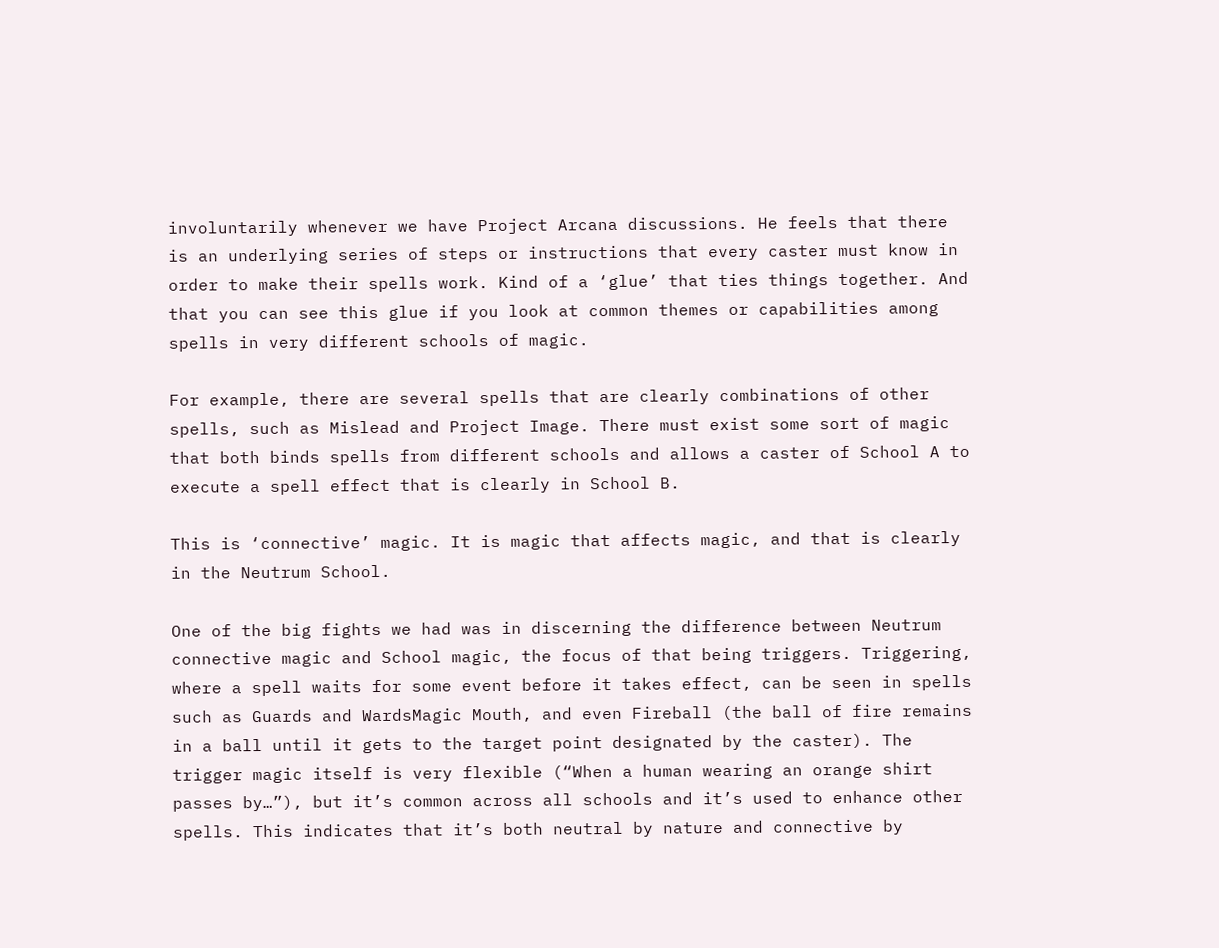involuntarily whenever we have Project Arcana discussions. He feels that there is an underlying series of steps or instructions that every caster must know in order to make their spells work. Kind of a ‘glue’ that ties things together. And that you can see this glue if you look at common themes or capabilities among spells in very different schools of magic.

For example, there are several spells that are clearly combinations of other spells, such as Mislead and Project Image. There must exist some sort of magic that both binds spells from different schools and allows a caster of School A to execute a spell effect that is clearly in School B.

This is ‘connective’ magic. It is magic that affects magic, and that is clearly in the Neutrum School.

One of the big fights we had was in discerning the difference between Neutrum connective magic and School magic, the focus of that being triggers. Triggering, where a spell waits for some event before it takes effect, can be seen in spells such as Guards and WardsMagic Mouth, and even Fireball (the ball of fire remains in a ball until it gets to the target point designated by the caster). The trigger magic itself is very flexible (“When a human wearing an orange shirt passes by…”), but it’s common across all schools and it’s used to enhance other spells. This indicates that it’s both neutral by nature and connective by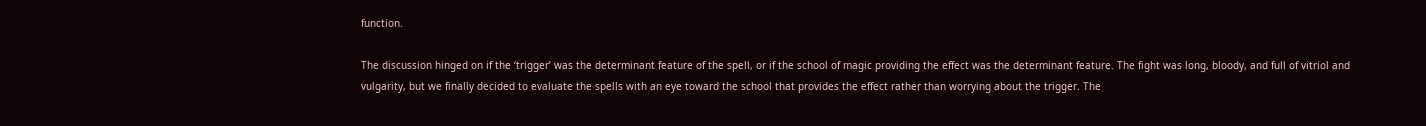function.

The discussion hinged on if the ‘trigger’ was the determinant feature of the spell, or if the school of magic providing the effect was the determinant feature. The fight was long, bloody, and full of vitriol and vulgarity, but we finally decided to evaluate the spells with an eye toward the school that provides the effect rather than worrying about the trigger. The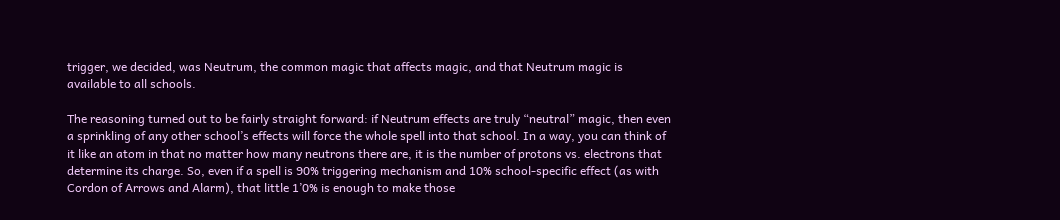trigger, we decided, was Neutrum, the common magic that affects magic, and that Neutrum magic is available to all schools.

The reasoning turned out to be fairly straight forward: if Neutrum effects are truly “neutral” magic, then even a sprinkling of any other school’s effects will force the whole spell into that school. In a way, you can think of it like an atom in that no matter how many neutrons there are, it is the number of protons vs. electrons that determine its charge. So, even if a spell is 90% triggering mechanism and 10% school-specific effect (as with Cordon of Arrows and Alarm), that little 1’0% is enough to make those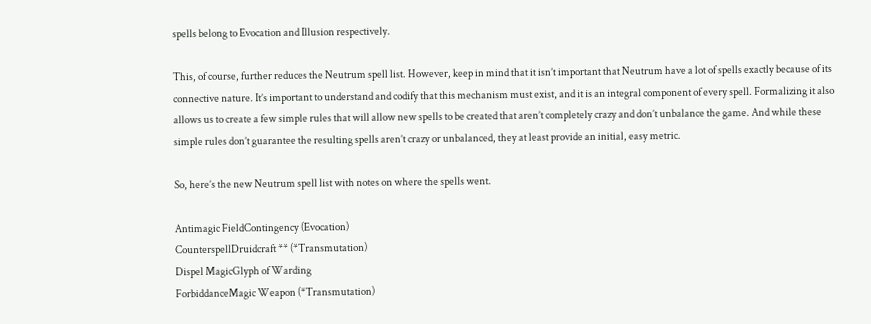spells belong to Evocation and Illusion respectively.

This, of course, further reduces the Neutrum spell list. However, keep in mind that it isn’t important that Neutrum have a lot of spells exactly because of its connective nature. It’s important to understand and codify that this mechanism must exist, and it is an integral component of every spell. Formalizing it also allows us to create a few simple rules that will allow new spells to be created that aren’t completely crazy and don’t unbalance the game. And while these simple rules don’t guarantee the resulting spells aren’t crazy or unbalanced, they at least provide an initial, easy metric.

So, here’s the new Neutrum spell list with notes on where the spells went.

Antimagic FieldContingency (Evocation)
CounterspellDruidcraft ** (*Transmutation)
Dispel MagicGlyph of Warding
ForbiddanceMagic Weapon (*Transmutation)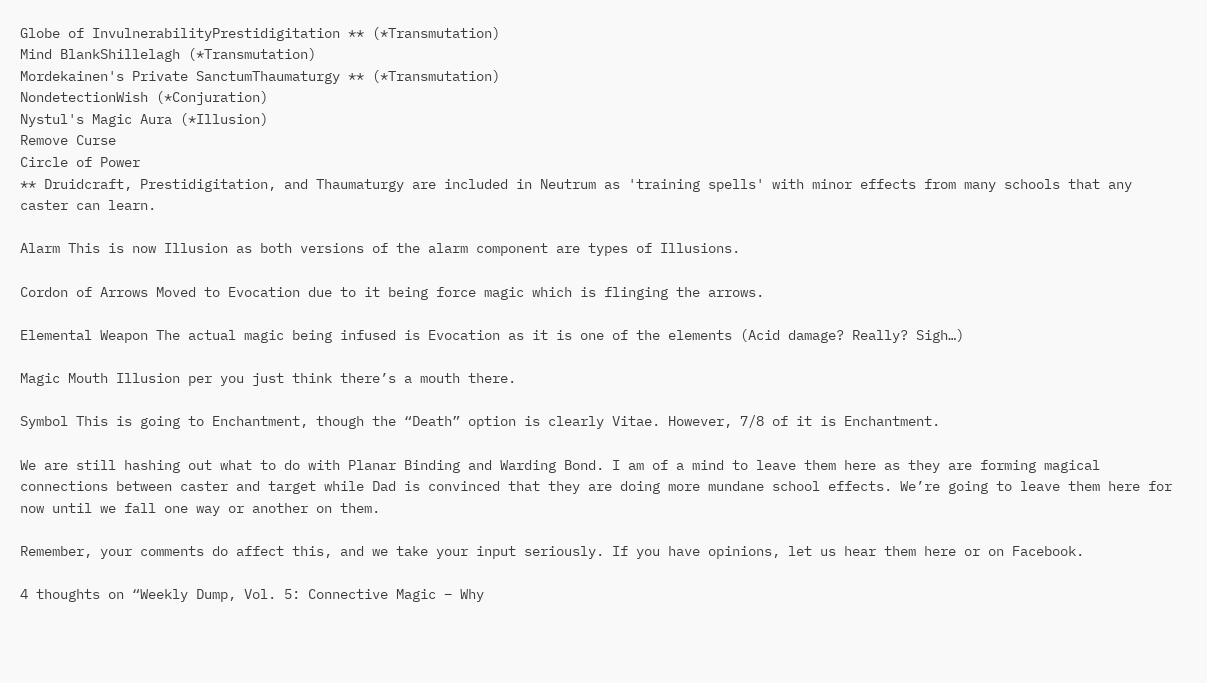Globe of InvulnerabilityPrestidigitation ** (*Transmutation)
Mind BlankShillelagh (*Transmutation)
Mordekainen's Private SanctumThaumaturgy ** (*Transmutation)
NondetectionWish (*Conjuration)
Nystul's Magic Aura (*Illusion)
Remove Curse
Circle of Power
** Druidcraft, Prestidigitation, and Thaumaturgy are included in Neutrum as 'training spells' with minor effects from many schools that any caster can learn.

Alarm This is now Illusion as both versions of the alarm component are types of Illusions.

Cordon of Arrows Moved to Evocation due to it being force magic which is flinging the arrows.

Elemental Weapon The actual magic being infused is Evocation as it is one of the elements (Acid damage? Really? Sigh…)

Magic Mouth Illusion per you just think there’s a mouth there.

Symbol This is going to Enchantment, though the “Death” option is clearly Vitae. However, 7/8 of it is Enchantment.

We are still hashing out what to do with Planar Binding and Warding Bond. I am of a mind to leave them here as they are forming magical connections between caster and target while Dad is convinced that they are doing more mundane school effects. We’re going to leave them here for now until we fall one way or another on them.

Remember, your comments do affect this, and we take your input seriously. If you have opinions, let us hear them here or on Facebook.

4 thoughts on “Weekly Dump, Vol. 5: Connective Magic – Why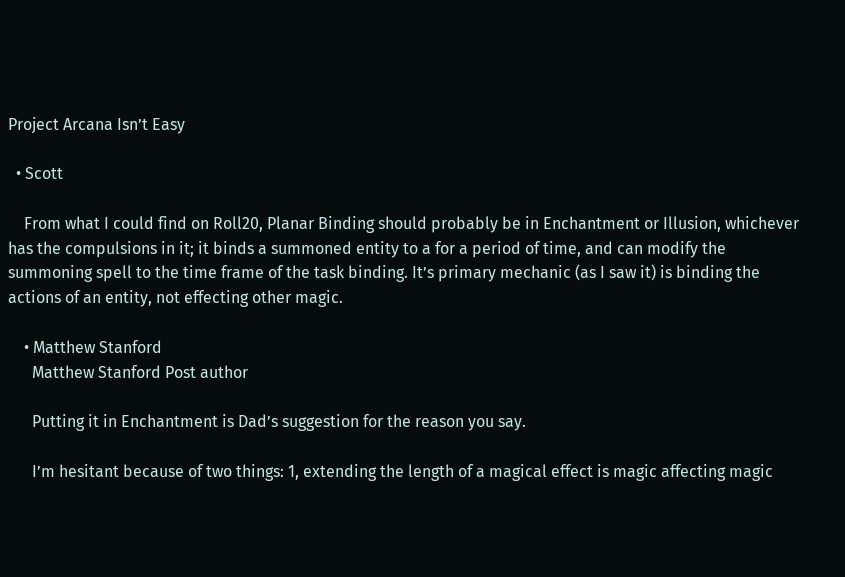Project Arcana Isn’t Easy

  • Scott

    From what I could find on Roll20, Planar Binding should probably be in Enchantment or Illusion, whichever has the compulsions in it; it binds a summoned entity to a for a period of time, and can modify the summoning spell to the time frame of the task binding. It’s primary mechanic (as I saw it) is binding the actions of an entity, not effecting other magic.

    • Matthew Stanford
      Matthew Stanford Post author

      Putting it in Enchantment is Dad’s suggestion for the reason you say.

      I’m hesitant because of two things: 1, extending the length of a magical effect is magic affecting magic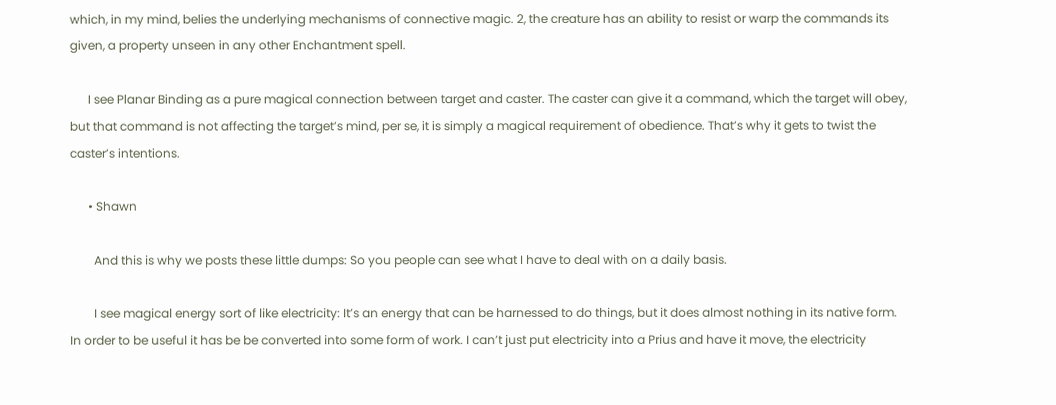which, in my mind, belies the underlying mechanisms of connective magic. 2, the creature has an ability to resist or warp the commands its given, a property unseen in any other Enchantment spell.

      I see Planar Binding as a pure magical connection between target and caster. The caster can give it a command, which the target will obey, but that command is not affecting the target’s mind, per se, it is simply a magical requirement of obedience. That’s why it gets to twist the caster’s intentions.

      • Shawn

        And this is why we posts these little dumps: So you people can see what I have to deal with on a daily basis.

        I see magical energy sort of like electricity: It’s an energy that can be harnessed to do things, but it does almost nothing in its native form. In order to be useful it has be be converted into some form of work. I can’t just put electricity into a Prius and have it move, the electricity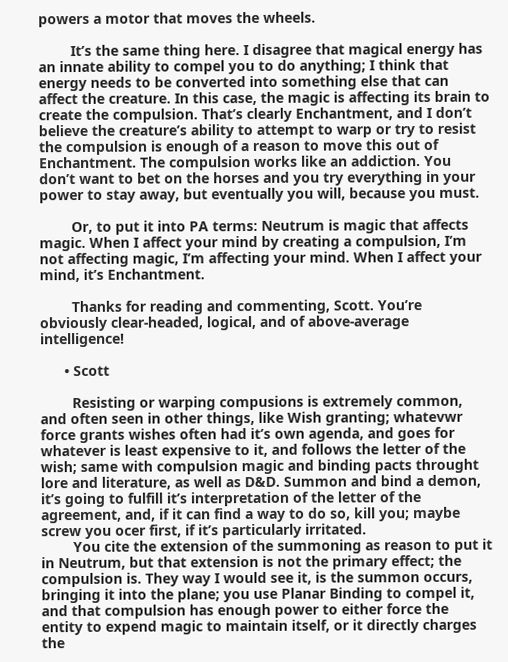powers a motor that moves the wheels.

        It’s the same thing here. I disagree that magical energy has an innate ability to compel you to do anything; I think that energy needs to be converted into something else that can affect the creature. In this case, the magic is affecting its brain to create the compulsion. That’s clearly Enchantment, and I don’t believe the creature’s ability to attempt to warp or try to resist the compulsion is enough of a reason to move this out of Enchantment. The compulsion works like an addiction. You don’t want to bet on the horses and you try everything in your power to stay away, but eventually you will, because you must.

        Or, to put it into PA terms: Neutrum is magic that affects magic. When I affect your mind by creating a compulsion, I’m not affecting magic, I’m affecting your mind. When I affect your mind, it’s Enchantment.

        Thanks for reading and commenting, Scott. You’re obviously clear-headed, logical, and of above-average intelligence!

      • Scott

        Resisting or warping compusions is extremely common, and often seen in other things, like Wish granting; whatevwr force grants wishes often had it’s own agenda, and goes for whatever is least expensive to it, and follows the letter of the wish; same with compulsion magic and binding pacts throught lore and literature, as well as D&D. Summon and bind a demon, it’s going to fulfill it’s interpretation of the letter of the agreement, and, if it can find a way to do so, kill you; maybe screw you ocer first, if it’s particularly irritated.
        You cite the extension of the summoning as reason to put it in Neutrum, but that extension is not the primary effect; the compulsion is. They way I would see it, is the summon occurs, bringing it into the plane; you use Planar Binding to compel it, and that compulsion has enough power to either force the entity to expend magic to maintain itself, or it directly charges the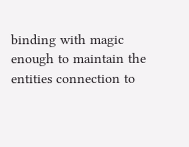binding with magic enough to maintain the entities connection to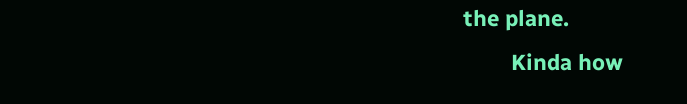the plane.
        Kinda how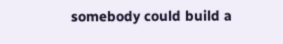somebody could build a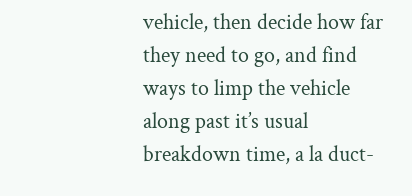vehicle, then decide how far they need to go, and find ways to limp the vehicle along past it’s usual breakdown time, a la duct-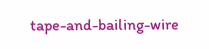tape-and-bailing-wire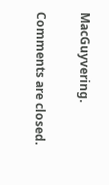MacGuyvering.

Comments are closed.